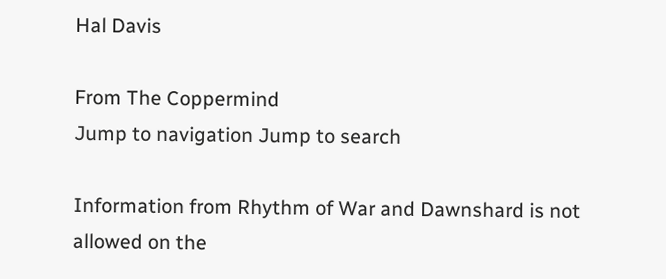Hal Davis

From The Coppermind
Jump to navigation Jump to search

Information from Rhythm of War and Dawnshard is not allowed on the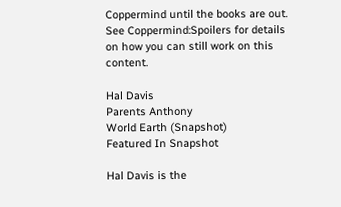Coppermind until the books are out. See Coppermind:Spoilers for details on how you can still work on this content.

Hal Davis
Parents Anthony
World Earth (Snapshot)
Featured In Snapshot

Hal Davis is the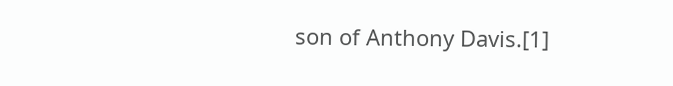son of Anthony Davis.[1]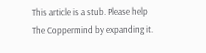This article is a stub. Please help The Coppermind by expanding it.